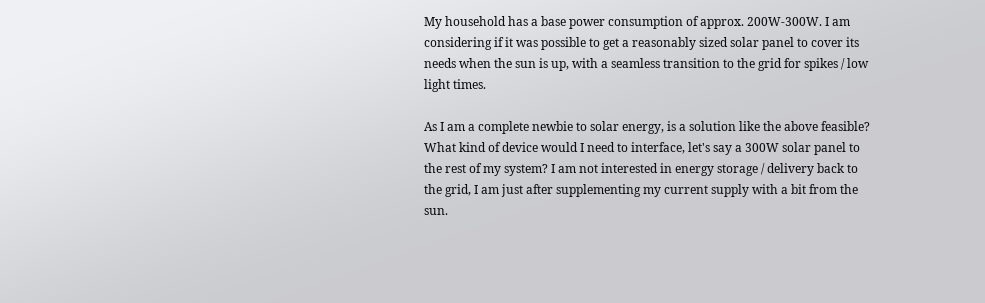My household has a base power consumption of approx. 200W-300W. I am considering if it was possible to get a reasonably sized solar panel to cover its needs when the sun is up, with a seamless transition to the grid for spikes / low light times.

As I am a complete newbie to solar energy, is a solution like the above feasible? What kind of device would I need to interface, let's say a 300W solar panel to the rest of my system? I am not interested in energy storage / delivery back to the grid, I am just after supplementing my current supply with a bit from the sun.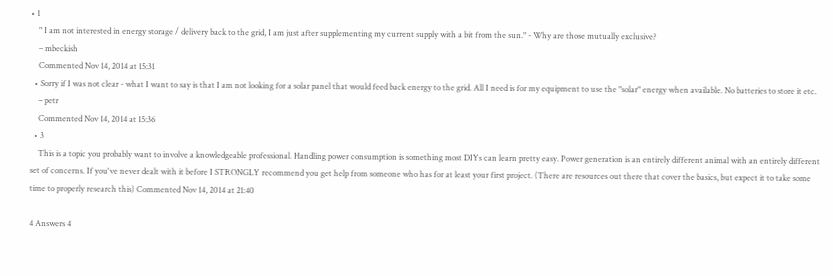• 1
    " I am not interested in energy storage / delivery back to the grid, I am just after supplementing my current supply with a bit from the sun." - Why are those mutually exclusive?
    – mbeckish
    Commented Nov 14, 2014 at 15:31
  • Sorry if I was not clear - what I want to say is that I am not looking for a solar panel that would feed back energy to the grid. All I need is for my equipment to use the "solar" energy when available. No batteries to store it etc.
    – petr
    Commented Nov 14, 2014 at 15:36
  • 3
    This is a topic you probably want to involve a knowledgeable professional. Handling power consumption is something most DIYs can learn pretty easy. Power generation is an entirely different animal with an entirely different set of concerns. If you've never dealt with it before I STRONGLY recommend you get help from someone who has for at least your first project. (There are resources out there that cover the basics, but expect it to take some time to properly research this) Commented Nov 14, 2014 at 21:40

4 Answers 4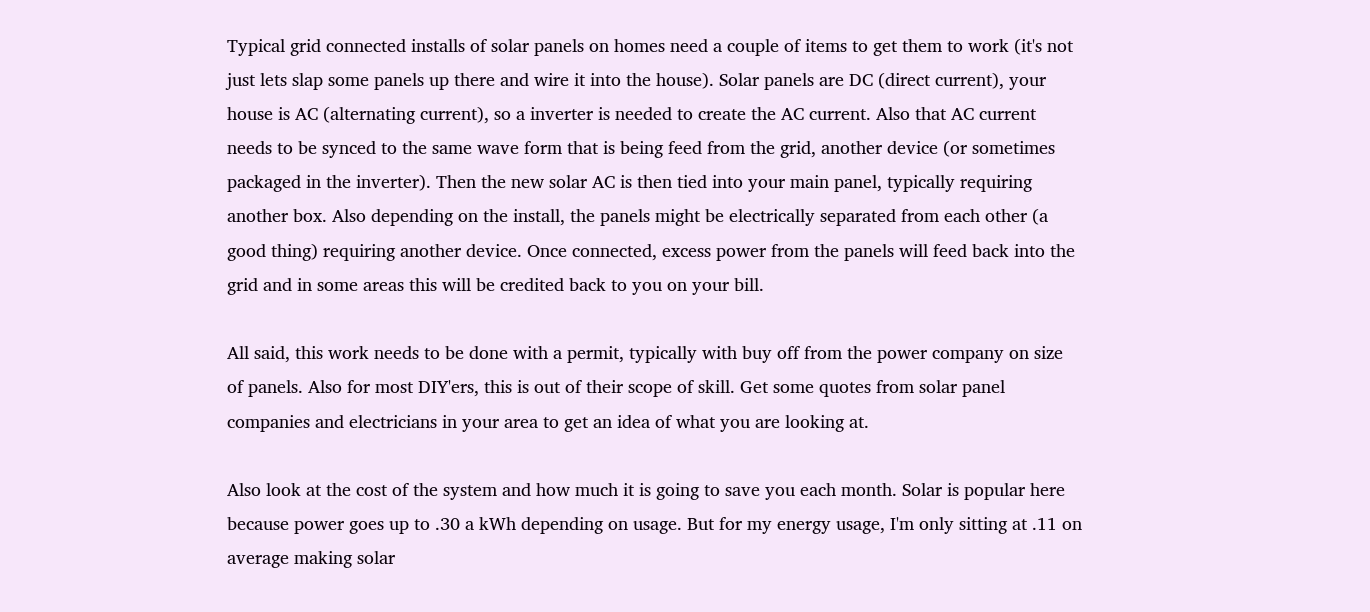Typical grid connected installs of solar panels on homes need a couple of items to get them to work (it's not just lets slap some panels up there and wire it into the house). Solar panels are DC (direct current), your house is AC (alternating current), so a inverter is needed to create the AC current. Also that AC current needs to be synced to the same wave form that is being feed from the grid, another device (or sometimes packaged in the inverter). Then the new solar AC is then tied into your main panel, typically requiring another box. Also depending on the install, the panels might be electrically separated from each other (a good thing) requiring another device. Once connected, excess power from the panels will feed back into the grid and in some areas this will be credited back to you on your bill.

All said, this work needs to be done with a permit, typically with buy off from the power company on size of panels. Also for most DIY'ers, this is out of their scope of skill. Get some quotes from solar panel companies and electricians in your area to get an idea of what you are looking at.

Also look at the cost of the system and how much it is going to save you each month. Solar is popular here because power goes up to .30 a kWh depending on usage. But for my energy usage, I'm only sitting at .11 on average making solar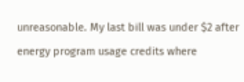unreasonable. My last bill was under $2 after energy program usage credits where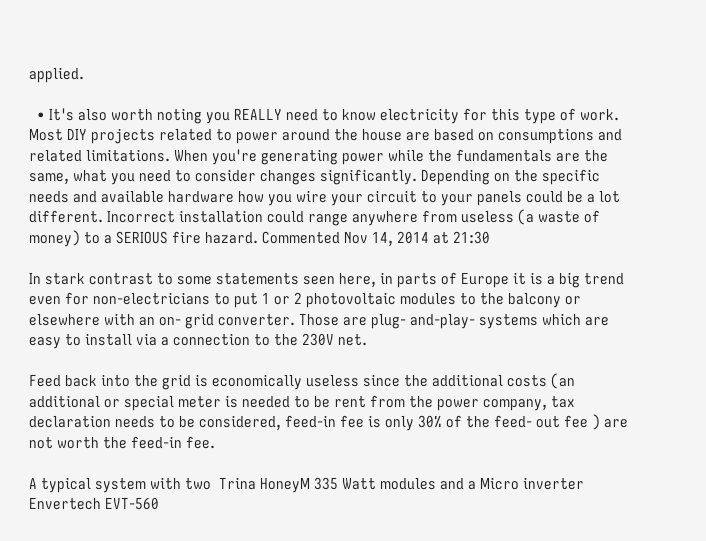applied.

  • It's also worth noting you REALLY need to know electricity for this type of work. Most DIY projects related to power around the house are based on consumptions and related limitations. When you're generating power while the fundamentals are the same, what you need to consider changes significantly. Depending on the specific needs and available hardware how you wire your circuit to your panels could be a lot different. Incorrect installation could range anywhere from useless (a waste of money) to a SERIOUS fire hazard. Commented Nov 14, 2014 at 21:30

In stark contrast to some statements seen here, in parts of Europe it is a big trend even for non-electricians to put 1 or 2 photovoltaic modules to the balcony or elsewhere with an on- grid converter. Those are plug- and-play- systems which are easy to install via a connection to the 230V net.

Feed back into the grid is economically useless since the additional costs (an additional or special meter is needed to be rent from the power company, tax declaration needs to be considered, feed-in fee is only 30% of the feed- out fee ) are not worth the feed-in fee.

A typical system with two  Trina HoneyM 335 Watt modules and a Micro inverter Envertech EVT-560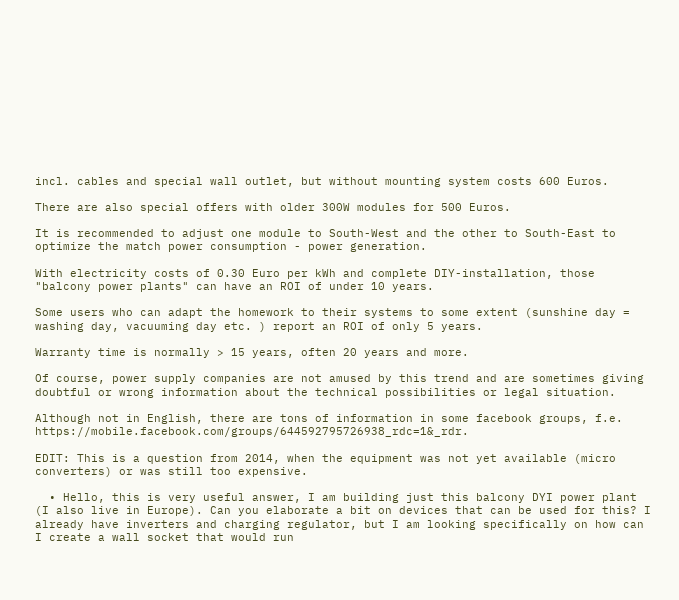incl. cables and special wall outlet, but without mounting system costs 600 Euros.

There are also special offers with older 300W modules for 500 Euros.

It is recommended to adjust one module to South-West and the other to South-East to optimize the match power consumption - power generation.

With electricity costs of 0.30 Euro per kWh and complete DIY-installation, those "balcony power plants" can have an ROI of under 10 years.

Some users who can adapt the homework to their systems to some extent (sunshine day = washing day, vacuuming day etc. ) report an ROI of only 5 years.

Warranty time is normally > 15 years, often 20 years and more.

Of course, power supply companies are not amused by this trend and are sometimes giving doubtful or wrong information about the technical possibilities or legal situation.

Although not in English, there are tons of information in some facebook groups, f.e. https://mobile.facebook.com/groups/644592795726938_rdc=1&_rdr.

EDIT: This is a question from 2014, when the equipment was not yet available (micro converters) or was still too expensive.

  • Hello, this is very useful answer, I am building just this balcony DYI power plant (I also live in Europe). Can you elaborate a bit on devices that can be used for this? I already have inverters and charging regulator, but I am looking specifically on how can I create a wall socket that would run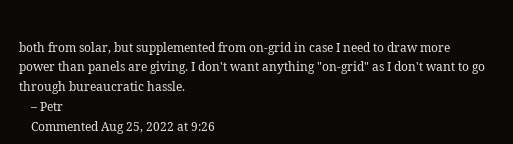both from solar, but supplemented from on-grid in case I need to draw more power than panels are giving. I don't want anything "on-grid" as I don't want to go through bureaucratic hassle.
    – Petr
    Commented Aug 25, 2022 at 9:26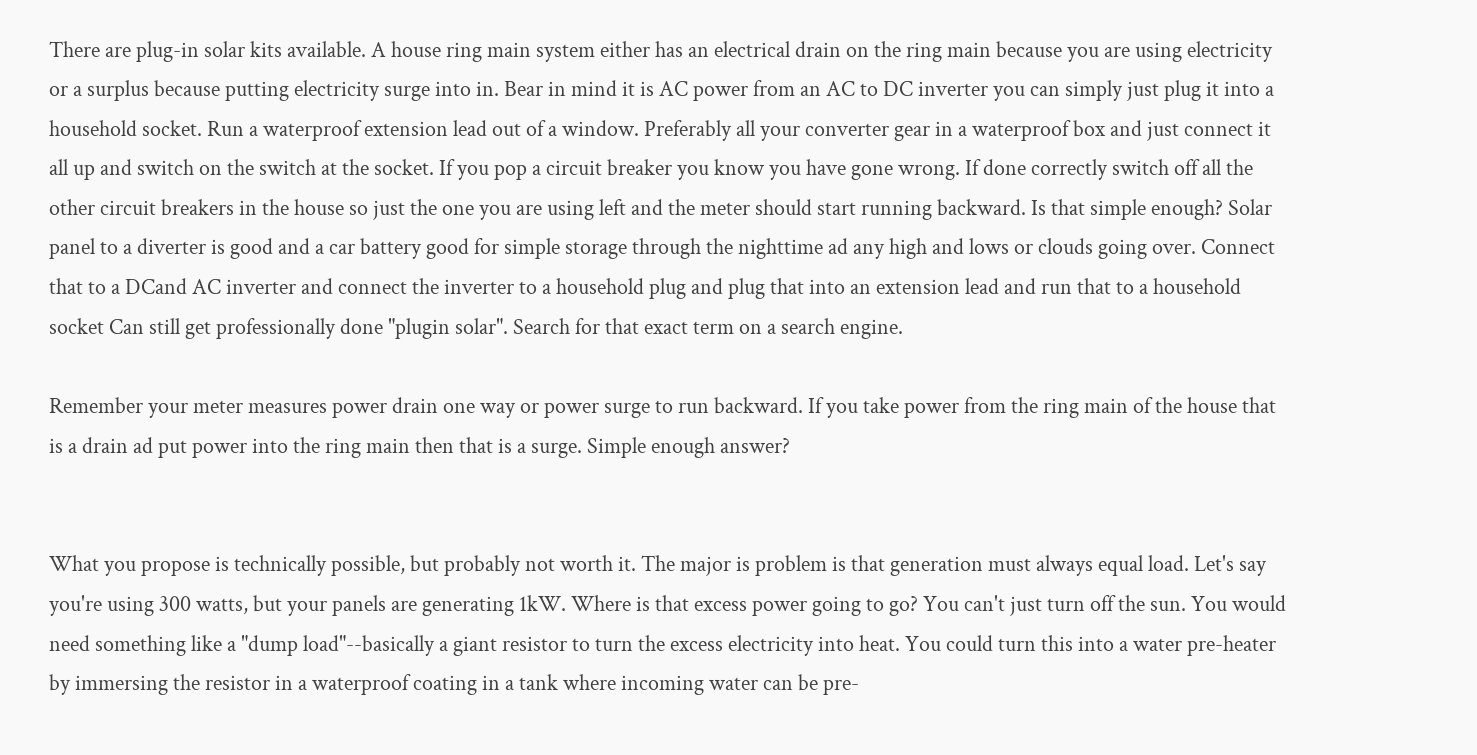There are plug-in solar kits available. A house ring main system either has an electrical drain on the ring main because you are using electricity or a surplus because putting electricity surge into in. Bear in mind it is AC power from an AC to DC inverter you can simply just plug it into a household socket. Run a waterproof extension lead out of a window. Preferably all your converter gear in a waterproof box and just connect it all up and switch on the switch at the socket. If you pop a circuit breaker you know you have gone wrong. If done correctly switch off all the other circuit breakers in the house so just the one you are using left and the meter should start running backward. Is that simple enough? Solar panel to a diverter is good and a car battery good for simple storage through the nighttime ad any high and lows or clouds going over. Connect that to a DCand AC inverter and connect the inverter to a household plug and plug that into an extension lead and run that to a household socket Can still get professionally done "plugin solar". Search for that exact term on a search engine.

Remember your meter measures power drain one way or power surge to run backward. If you take power from the ring main of the house that is a drain ad put power into the ring main then that is a surge. Simple enough answer?


What you propose is technically possible, but probably not worth it. The major is problem is that generation must always equal load. Let's say you're using 300 watts, but your panels are generating 1kW. Where is that excess power going to go? You can't just turn off the sun. You would need something like a "dump load"--basically a giant resistor to turn the excess electricity into heat. You could turn this into a water pre-heater by immersing the resistor in a waterproof coating in a tank where incoming water can be pre-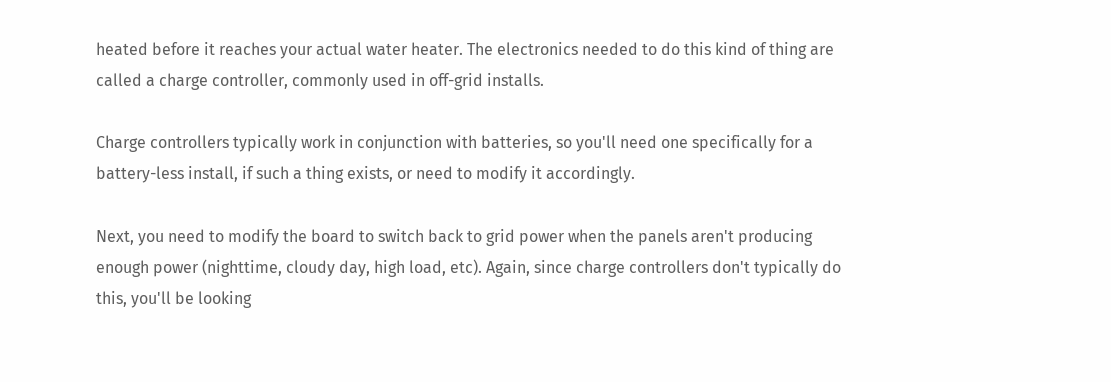heated before it reaches your actual water heater. The electronics needed to do this kind of thing are called a charge controller, commonly used in off-grid installs.

Charge controllers typically work in conjunction with batteries, so you'll need one specifically for a battery-less install, if such a thing exists, or need to modify it accordingly.

Next, you need to modify the board to switch back to grid power when the panels aren't producing enough power (nighttime, cloudy day, high load, etc). Again, since charge controllers don't typically do this, you'll be looking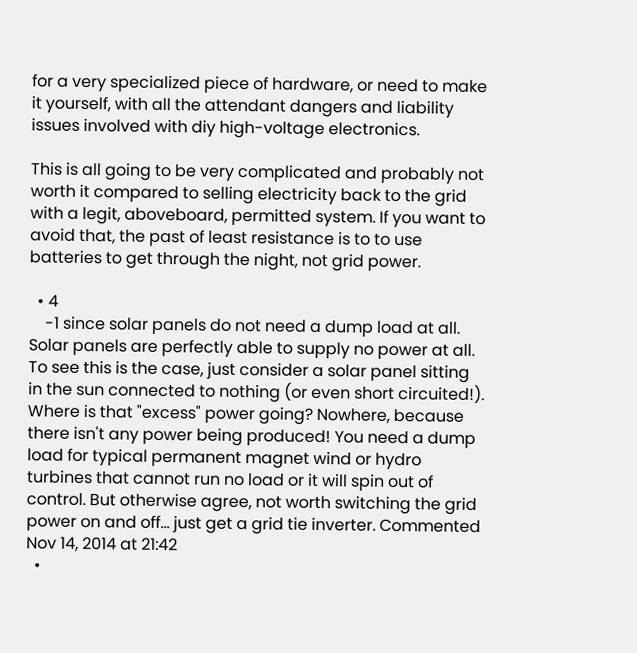for a very specialized piece of hardware, or need to make it yourself, with all the attendant dangers and liability issues involved with diy high-voltage electronics.

This is all going to be very complicated and probably not worth it compared to selling electricity back to the grid with a legit, aboveboard, permitted system. If you want to avoid that, the past of least resistance is to to use batteries to get through the night, not grid power.

  • 4
    -1 since solar panels do not need a dump load at all. Solar panels are perfectly able to supply no power at all. To see this is the case, just consider a solar panel sitting in the sun connected to nothing (or even short circuited!). Where is that "excess" power going? Nowhere, because there isn't any power being produced! You need a dump load for typical permanent magnet wind or hydro turbines that cannot run no load or it will spin out of control. But otherwise agree, not worth switching the grid power on and off... just get a grid tie inverter. Commented Nov 14, 2014 at 21:42
  •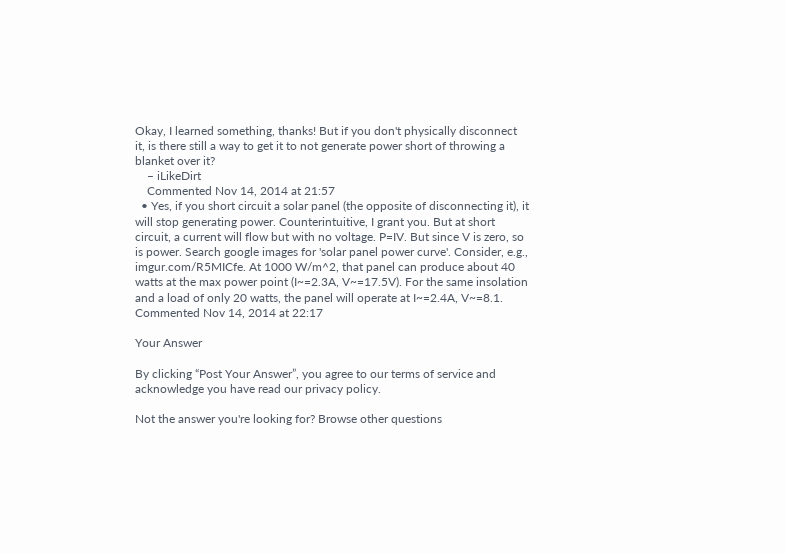Okay, I learned something, thanks! But if you don't physically disconnect it, is there still a way to get it to not generate power short of throwing a blanket over it?
    – iLikeDirt
    Commented Nov 14, 2014 at 21:57
  • Yes, if you short circuit a solar panel (the opposite of disconnecting it), it will stop generating power. Counterintuitive, I grant you. But at short circuit, a current will flow but with no voltage. P=IV. But since V is zero, so is power. Search google images for 'solar panel power curve'. Consider, e.g., imgur.com/R5MICfe. At 1000 W/m^2, that panel can produce about 40 watts at the max power point (I~=2.3A, V~=17.5V). For the same insolation and a load of only 20 watts, the panel will operate at I~=2.4A, V~=8.1. Commented Nov 14, 2014 at 22:17

Your Answer

By clicking “Post Your Answer”, you agree to our terms of service and acknowledge you have read our privacy policy.

Not the answer you're looking for? Browse other questions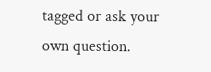tagged or ask your own question.